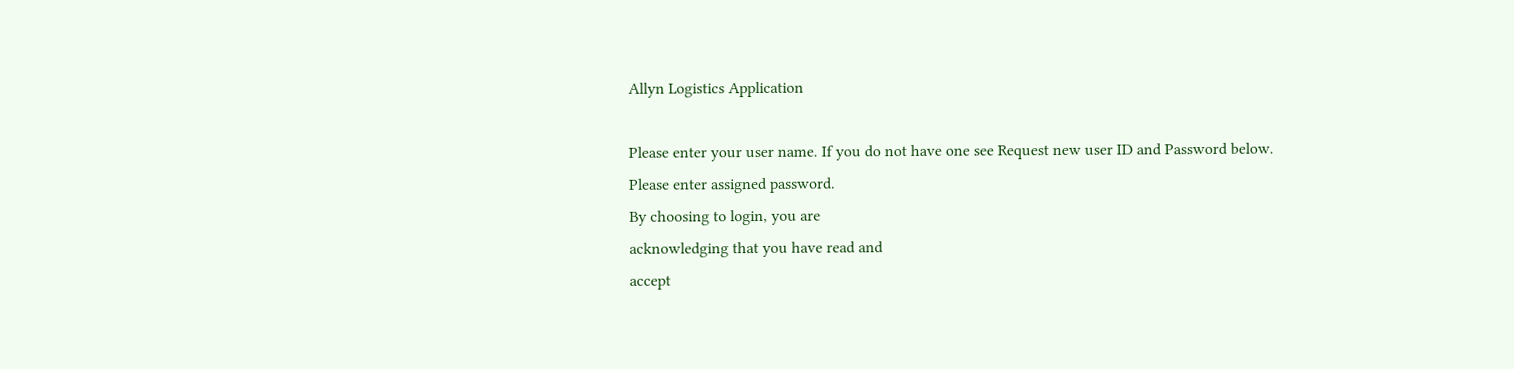Allyn Logistics Application

Please enter your user name. If you do not have one see Request new user ID and Password below.
Please enter assigned password.
By choosing to login, you are
acknowledging that you have read and
accept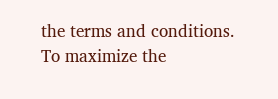the terms and conditions.
To maximize the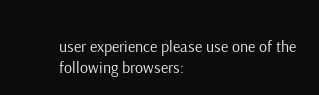user experience please use one of the following browsers: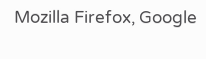Mozilla Firefox, Google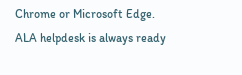Chrome or Microsoft Edge.
ALA helpdesk is always ready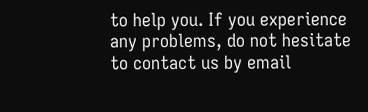to help you. If you experience any problems, do not hesitate to contact us by email